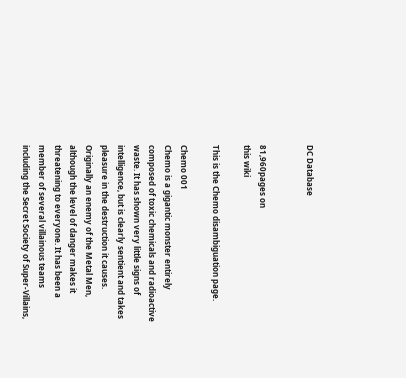DC Database


81,960pages on
this wiki

This is the Chemo disambiguation page.

Chemo 001
Chemo is a gigantic monster entirely composed of toxic chemicals and radioactive waste. It has shown very little signs of intelligence, but is clearly sentient and takes pleasure in the destruction it causes. Originally an enemy of the Metal Men, although the level of danger makes it threatening to everyone. It has been a member of several villainous teams including the Secret Society of Super-Villains,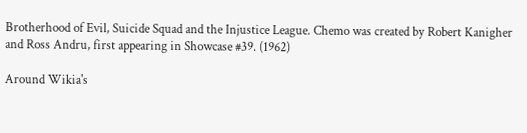Brotherhood of Evil, Suicide Squad and the Injustice League. Chemo was created by Robert Kanigher and Ross Andru, first appearing in Showcase #39. (1962)

Around Wikia's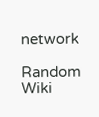network

Random Wiki